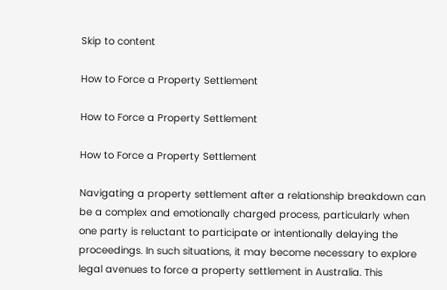Skip to content

How to Force a Property Settlement

How to Force a Property Settlement

How to Force a Property Settlement

Navigating a property settlement after a relationship breakdown can be a complex and emotionally charged process, particularly when one party is reluctant to participate or intentionally delaying the proceedings. In such situations, it may become necessary to explore legal avenues to force a property settlement in Australia. This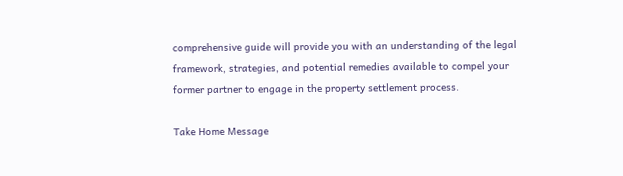comprehensive guide will provide you with an understanding of the legal framework, strategies, and potential remedies available to compel your former partner to engage in the property settlement process.

Take Home Message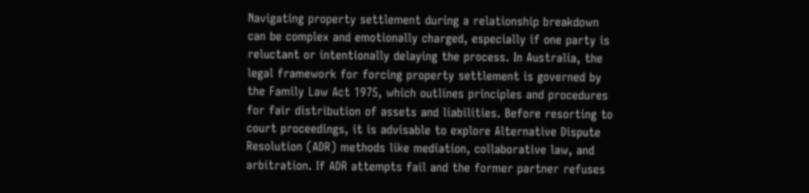Navigating property settlement during a relationship breakdown can be complex and emotionally charged, especially if one party is reluctant or intentionally delaying the process. In Australia, the legal framework for forcing property settlement is governed by the Family Law Act 1975, which outlines principles and procedures for fair distribution of assets and liabilities. Before resorting to court proceedings, it is advisable to explore Alternative Dispute Resolution (ADR) methods like mediation, collaborative law, and arbitration. If ADR attempts fail and the former partner refuses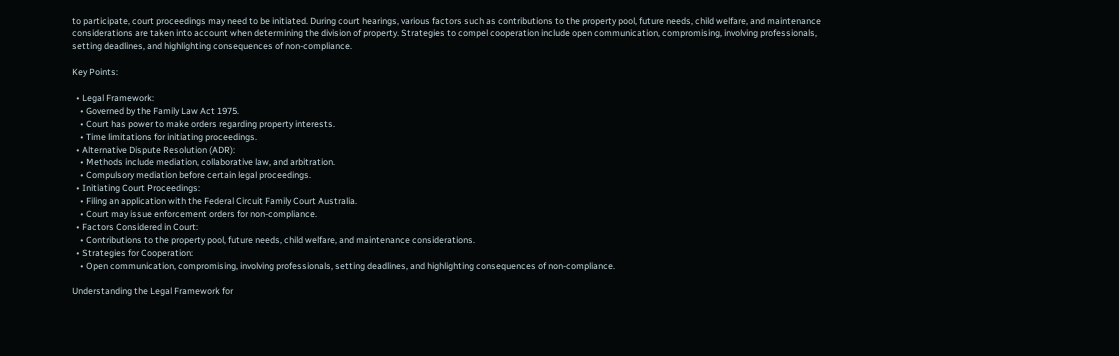to participate, court proceedings may need to be initiated. During court hearings, various factors such as contributions to the property pool, future needs, child welfare, and maintenance considerations are taken into account when determining the division of property. Strategies to compel cooperation include open communication, compromising, involving professionals, setting deadlines, and highlighting consequences of non-compliance.

Key Points:

  • Legal Framework:
    • Governed by the Family Law Act 1975.
    • Court has power to make orders regarding property interests.
    • Time limitations for initiating proceedings.
  • Alternative Dispute Resolution (ADR):
    • Methods include mediation, collaborative law, and arbitration.
    • Compulsory mediation before certain legal proceedings.
  • Initiating Court Proceedings:
    • Filing an application with the Federal Circuit Family Court Australia.
    • Court may issue enforcement orders for non-compliance.
  • Factors Considered in Court:
    • Contributions to the property pool, future needs, child welfare, and maintenance considerations.
  • Strategies for Cooperation:
    • Open communication, compromising, involving professionals, setting deadlines, and highlighting consequences of non-compliance.

Understanding the Legal Framework for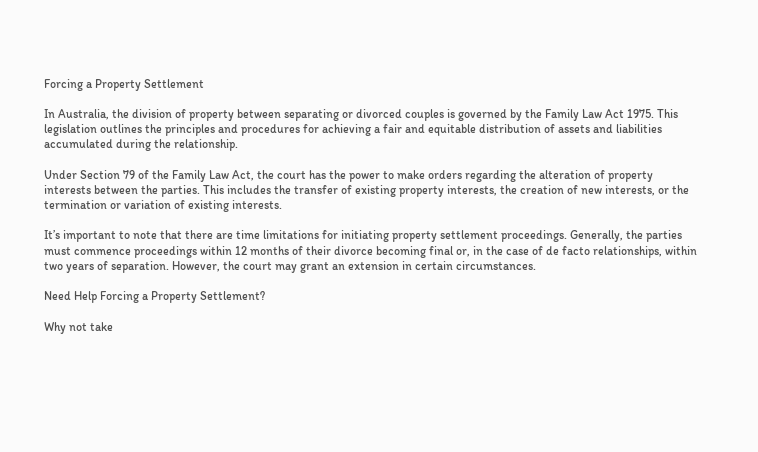Forcing a Property Settlement

In Australia, the division of property between separating or divorced couples is governed by the Family Law Act 1975. This legislation outlines the principles and procedures for achieving a fair and equitable distribution of assets and liabilities accumulated during the relationship.

Under Section 79 of the Family Law Act, the court has the power to make orders regarding the alteration of property interests between the parties. This includes the transfer of existing property interests, the creation of new interests, or the termination or variation of existing interests.

It’s important to note that there are time limitations for initiating property settlement proceedings. Generally, the parties must commence proceedings within 12 months of their divorce becoming final or, in the case of de facto relationships, within two years of separation. However, the court may grant an extension in certain circumstances.

Need Help Forcing a Property Settlement?

Why not take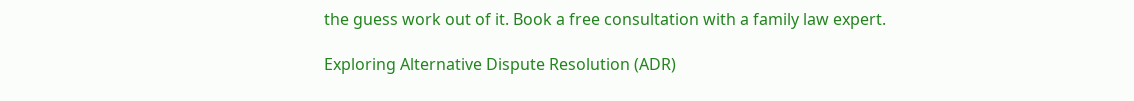the guess work out of it. Book a free consultation with a family law expert.

Exploring Alternative Dispute Resolution (ADR)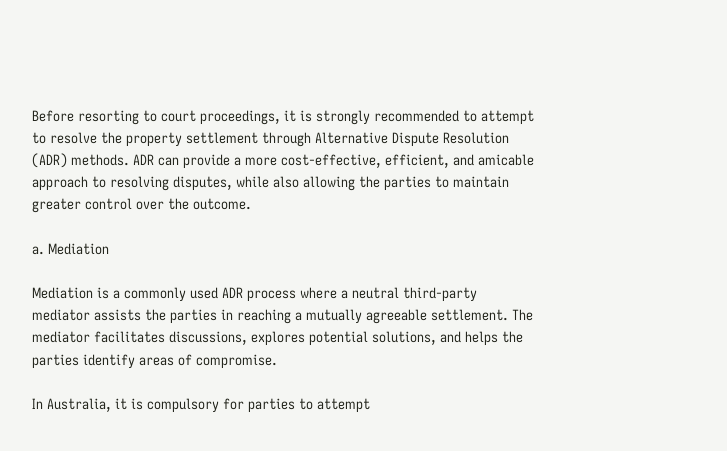Before resorting to court proceedings, it is strongly recommended to attempt to resolve the property settlement through Alternative Dispute Resolution (ADR) methods. ADR can provide a more cost-effective, efficient, and amicable approach to resolving disputes, while also allowing the parties to maintain greater control over the outcome.

a. Mediation

Mediation is a commonly used ADR process where a neutral third-party mediator assists the parties in reaching a mutually agreeable settlement. The mediator facilitates discussions, explores potential solutions, and helps the parties identify areas of compromise.

In Australia, it is compulsory for parties to attempt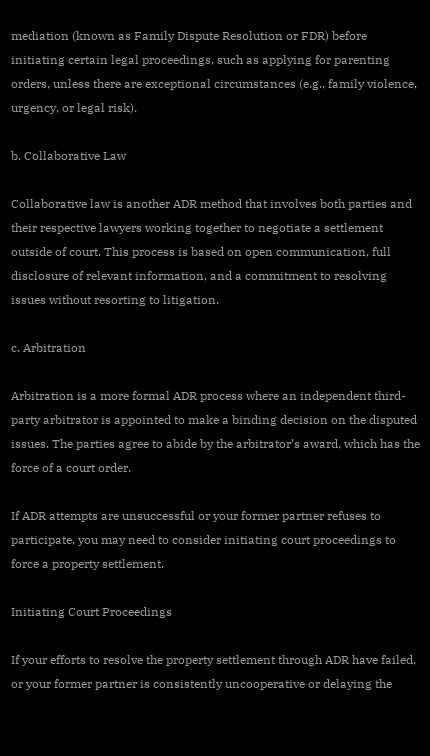mediation (known as Family Dispute Resolution or FDR) before initiating certain legal proceedings, such as applying for parenting orders, unless there are exceptional circumstances (e.g., family violence, urgency, or legal risk).

b. Collaborative Law

Collaborative law is another ADR method that involves both parties and their respective lawyers working together to negotiate a settlement outside of court. This process is based on open communication, full disclosure of relevant information, and a commitment to resolving issues without resorting to litigation.

c. Arbitration

Arbitration is a more formal ADR process where an independent third-party arbitrator is appointed to make a binding decision on the disputed issues. The parties agree to abide by the arbitrator’s award, which has the force of a court order.

If ADR attempts are unsuccessful or your former partner refuses to participate, you may need to consider initiating court proceedings to force a property settlement.

Initiating Court Proceedings

If your efforts to resolve the property settlement through ADR have failed, or your former partner is consistently uncooperative or delaying the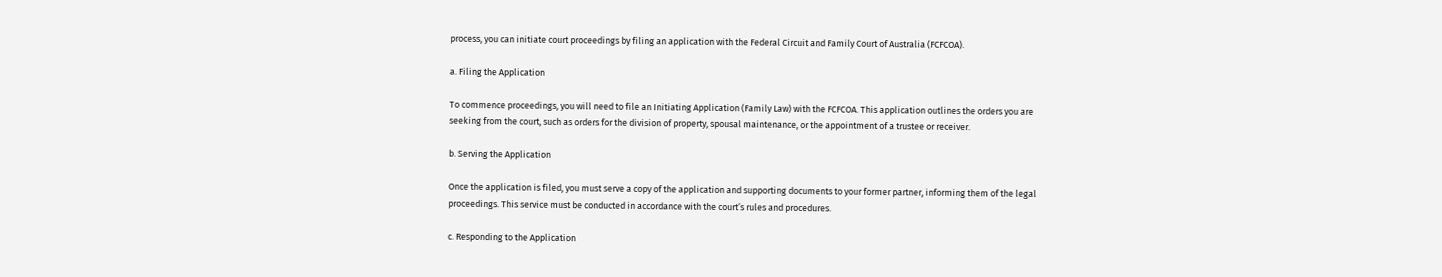process, you can initiate court proceedings by filing an application with the Federal Circuit and Family Court of Australia (FCFCOA).

a. Filing the Application

To commence proceedings, you will need to file an Initiating Application (Family Law) with the FCFCOA. This application outlines the orders you are seeking from the court, such as orders for the division of property, spousal maintenance, or the appointment of a trustee or receiver.

b. Serving the Application

Once the application is filed, you must serve a copy of the application and supporting documents to your former partner, informing them of the legal proceedings. This service must be conducted in accordance with the court’s rules and procedures.

c. Responding to the Application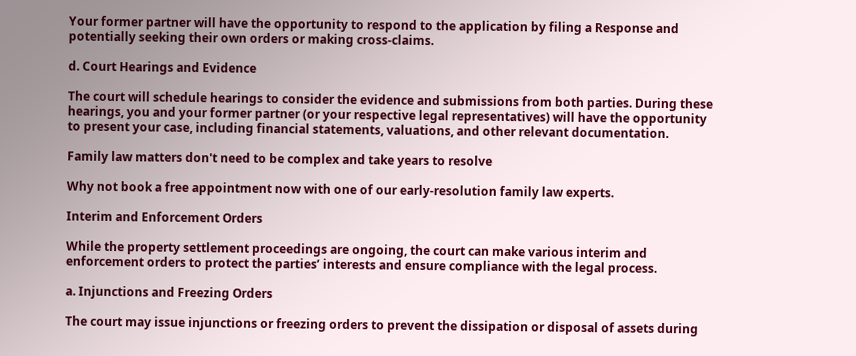Your former partner will have the opportunity to respond to the application by filing a Response and potentially seeking their own orders or making cross-claims.

d. Court Hearings and Evidence

The court will schedule hearings to consider the evidence and submissions from both parties. During these hearings, you and your former partner (or your respective legal representatives) will have the opportunity to present your case, including financial statements, valuations, and other relevant documentation.

Family law matters don't need to be complex and take years to resolve

Why not book a free appointment now with one of our early-resolution family law experts.

Interim and Enforcement Orders

While the property settlement proceedings are ongoing, the court can make various interim and enforcement orders to protect the parties’ interests and ensure compliance with the legal process.

a. Injunctions and Freezing Orders

The court may issue injunctions or freezing orders to prevent the dissipation or disposal of assets during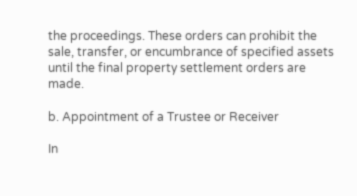the proceedings. These orders can prohibit the sale, transfer, or encumbrance of specified assets until the final property settlement orders are made.

b. Appointment of a Trustee or Receiver

In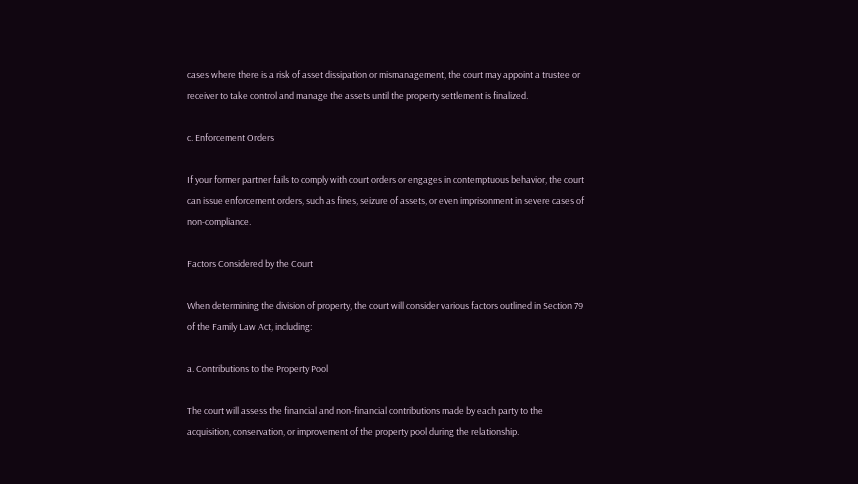cases where there is a risk of asset dissipation or mismanagement, the court may appoint a trustee or receiver to take control and manage the assets until the property settlement is finalized.

c. Enforcement Orders

If your former partner fails to comply with court orders or engages in contemptuous behavior, the court can issue enforcement orders, such as fines, seizure of assets, or even imprisonment in severe cases of non-compliance.

Factors Considered by the Court

When determining the division of property, the court will consider various factors outlined in Section 79 of the Family Law Act, including:

a. Contributions to the Property Pool

The court will assess the financial and non-financial contributions made by each party to the acquisition, conservation, or improvement of the property pool during the relationship.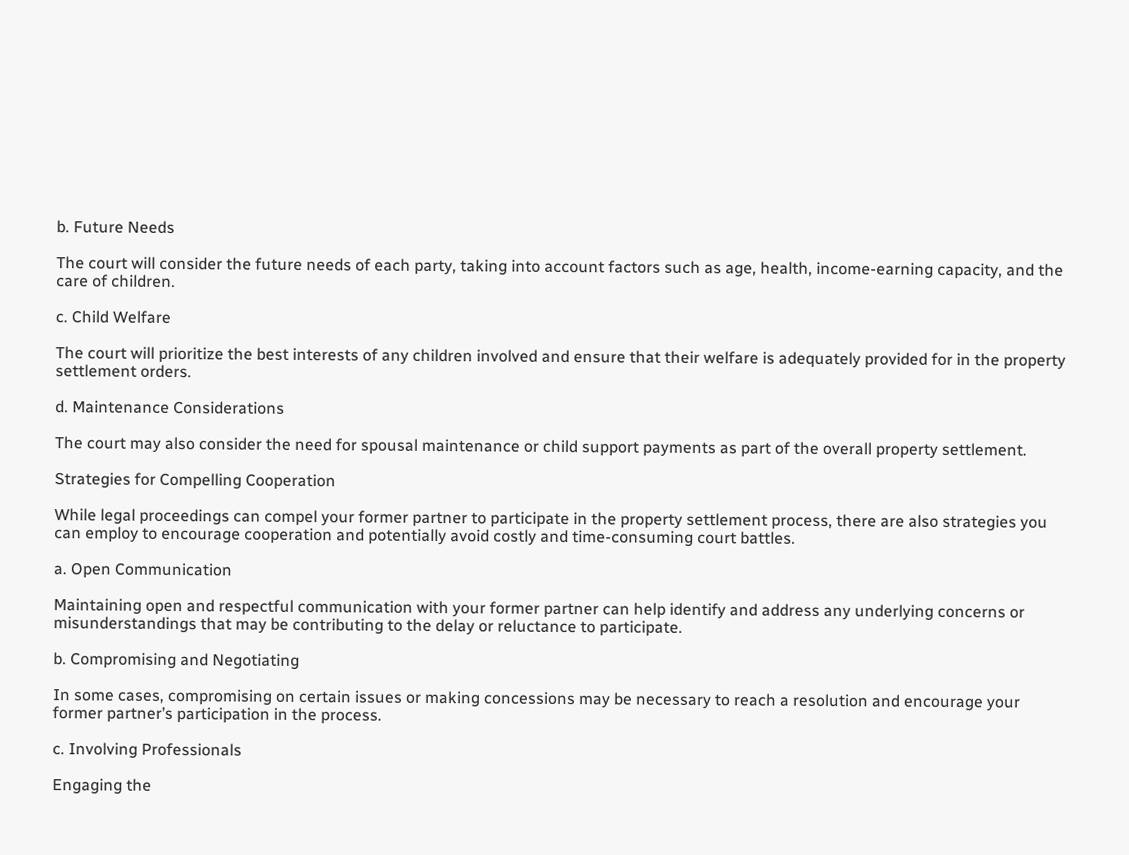b. Future Needs

The court will consider the future needs of each party, taking into account factors such as age, health, income-earning capacity, and the care of children.

c. Child Welfare

The court will prioritize the best interests of any children involved and ensure that their welfare is adequately provided for in the property settlement orders.

d. Maintenance Considerations

The court may also consider the need for spousal maintenance or child support payments as part of the overall property settlement.

Strategies for Compelling Cooperation

While legal proceedings can compel your former partner to participate in the property settlement process, there are also strategies you can employ to encourage cooperation and potentially avoid costly and time-consuming court battles.

a. Open Communication

Maintaining open and respectful communication with your former partner can help identify and address any underlying concerns or misunderstandings that may be contributing to the delay or reluctance to participate.

b. Compromising and Negotiating

In some cases, compromising on certain issues or making concessions may be necessary to reach a resolution and encourage your former partner’s participation in the process.

c. Involving Professionals

Engaging the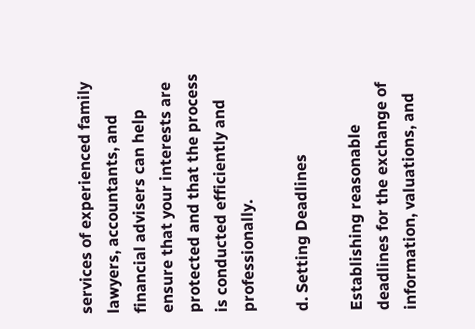services of experienced family lawyers, accountants, and financial advisers can help ensure that your interests are protected and that the process is conducted efficiently and professionally.

d. Setting Deadlines

Establishing reasonable deadlines for the exchange of information, valuations, and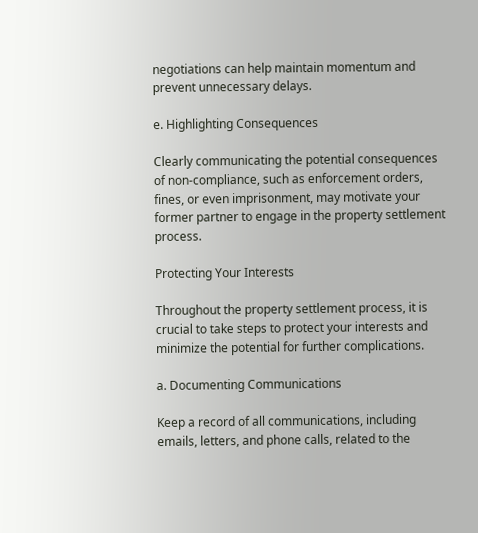negotiations can help maintain momentum and prevent unnecessary delays.

e. Highlighting Consequences

Clearly communicating the potential consequences of non-compliance, such as enforcement orders, fines, or even imprisonment, may motivate your former partner to engage in the property settlement process.

Protecting Your Interests

Throughout the property settlement process, it is crucial to take steps to protect your interests and minimize the potential for further complications.

a. Documenting Communications

Keep a record of all communications, including emails, letters, and phone calls, related to the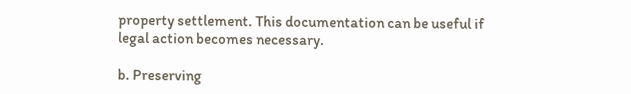property settlement. This documentation can be useful if legal action becomes necessary.

b. Preserving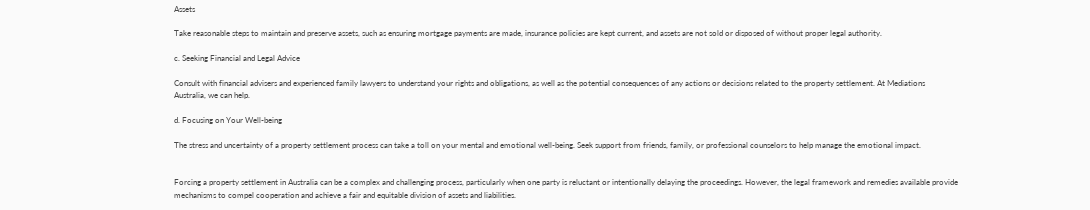Assets

Take reasonable steps to maintain and preserve assets, such as ensuring mortgage payments are made, insurance policies are kept current, and assets are not sold or disposed of without proper legal authority.

c. Seeking Financial and Legal Advice

Consult with financial advisers and experienced family lawyers to understand your rights and obligations, as well as the potential consequences of any actions or decisions related to the property settlement. At Mediations Australia, we can help.

d. Focusing on Your Well-being

The stress and uncertainty of a property settlement process can take a toll on your mental and emotional well-being. Seek support from friends, family, or professional counselors to help manage the emotional impact.


Forcing a property settlement in Australia can be a complex and challenging process, particularly when one party is reluctant or intentionally delaying the proceedings. However, the legal framework and remedies available provide mechanisms to compel cooperation and achieve a fair and equitable division of assets and liabilities.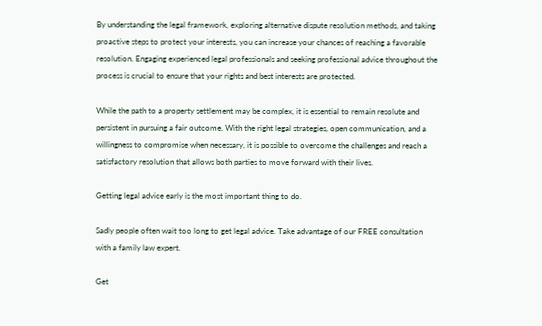By understanding the legal framework, exploring alternative dispute resolution methods, and taking proactive steps to protect your interests, you can increase your chances of reaching a favorable resolution. Engaging experienced legal professionals and seeking professional advice throughout the process is crucial to ensure that your rights and best interests are protected.

While the path to a property settlement may be complex, it is essential to remain resolute and persistent in pursuing a fair outcome. With the right legal strategies, open communication, and a willingness to compromise when necessary, it is possible to overcome the challenges and reach a satisfactory resolution that allows both parties to move forward with their lives.

Getting legal advice early is the most important thing to do.

Sadly people often wait too long to get legal advice. Take advantage of our FREE consultation with a family law expert.

Get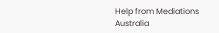Help from Mediations Australia